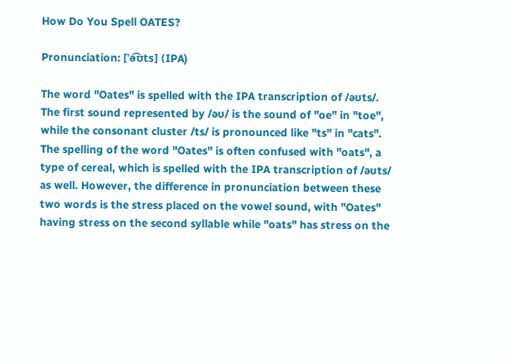How Do You Spell OATES?

Pronunciation: [ˈə͡ʊts] (IPA)

The word "Oates" is spelled with the IPA transcription of /əʊts/. The first sound represented by /əʊ/ is the sound of "oe" in "toe", while the consonant cluster /ts/ is pronounced like "ts" in "cats". The spelling of the word "Oates" is often confused with "oats", a type of cereal, which is spelled with the IPA transcription of /əʊts/ as well. However, the difference in pronunciation between these two words is the stress placed on the vowel sound, with "Oates" having stress on the second syllable while "oats" has stress on the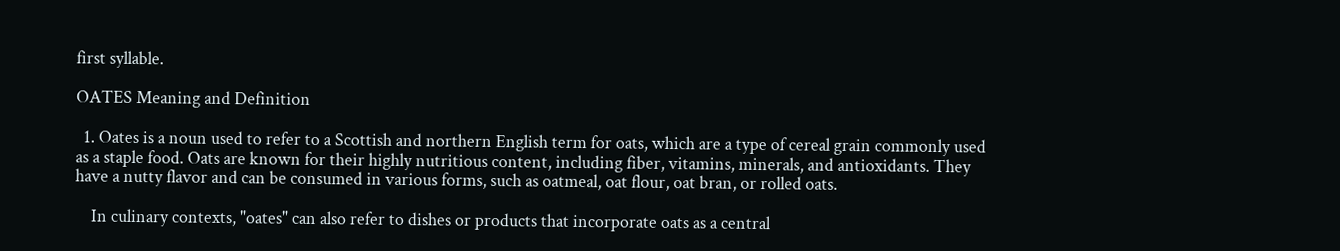first syllable.

OATES Meaning and Definition

  1. Oates is a noun used to refer to a Scottish and northern English term for oats, which are a type of cereal grain commonly used as a staple food. Oats are known for their highly nutritious content, including fiber, vitamins, minerals, and antioxidants. They have a nutty flavor and can be consumed in various forms, such as oatmeal, oat flour, oat bran, or rolled oats.

    In culinary contexts, "oates" can also refer to dishes or products that incorporate oats as a central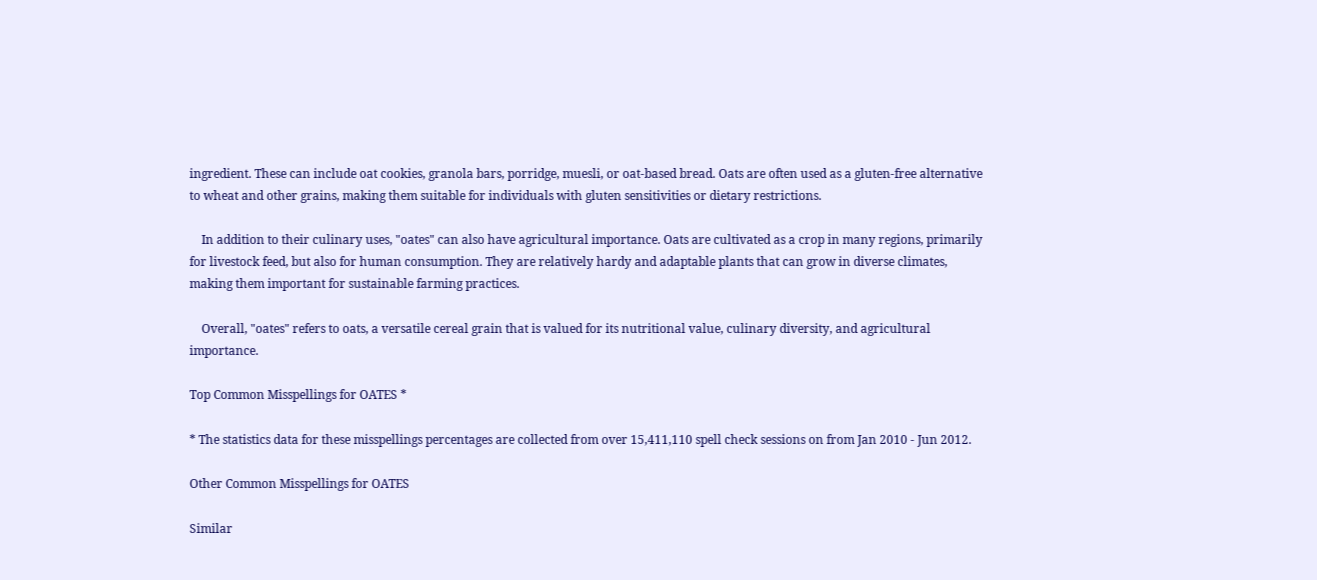ingredient. These can include oat cookies, granola bars, porridge, muesli, or oat-based bread. Oats are often used as a gluten-free alternative to wheat and other grains, making them suitable for individuals with gluten sensitivities or dietary restrictions.

    In addition to their culinary uses, "oates" can also have agricultural importance. Oats are cultivated as a crop in many regions, primarily for livestock feed, but also for human consumption. They are relatively hardy and adaptable plants that can grow in diverse climates, making them important for sustainable farming practices.

    Overall, "oates" refers to oats, a versatile cereal grain that is valued for its nutritional value, culinary diversity, and agricultural importance.

Top Common Misspellings for OATES *

* The statistics data for these misspellings percentages are collected from over 15,411,110 spell check sessions on from Jan 2010 - Jun 2012.

Other Common Misspellings for OATES

Similar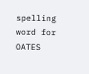spelling word for OATES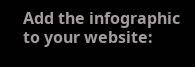Add the infographic to your website: